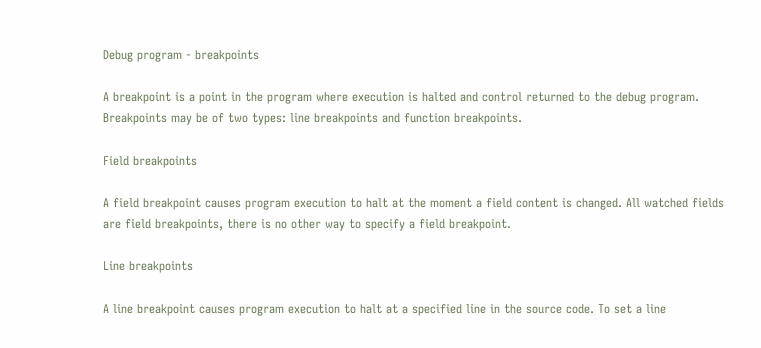Debug program - breakpoints

A breakpoint is a point in the program where execution is halted and control returned to the debug program. Breakpoints may be of two types: line breakpoints and function breakpoints.

Field breakpoints

A field breakpoint causes program execution to halt at the moment a field content is changed. All watched fields are field breakpoints, there is no other way to specify a field breakpoint.

Line breakpoints

A line breakpoint causes program execution to halt at a specified line in the source code. To set a line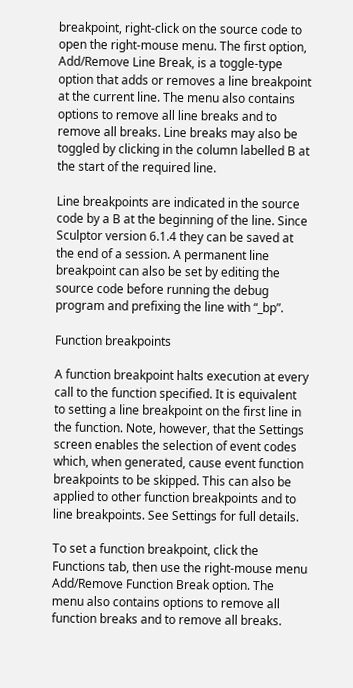breakpoint, right-click on the source code to open the right-mouse menu. The first option, Add/Remove Line Break, is a toggle-type option that adds or removes a line breakpoint at the current line. The menu also contains options to remove all line breaks and to remove all breaks. Line breaks may also be toggled by clicking in the column labelled B at the start of the required line.

Line breakpoints are indicated in the source code by a B at the beginning of the line. Since Sculptor version 6.1.4 they can be saved at the end of a session. A permanent line breakpoint can also be set by editing the source code before running the debug program and prefixing the line with “_bp”.

Function breakpoints

A function breakpoint halts execution at every call to the function specified. It is equivalent to setting a line breakpoint on the first line in the function. Note, however, that the Settings screen enables the selection of event codes which, when generated, cause event function breakpoints to be skipped. This can also be applied to other function breakpoints and to line breakpoints. See Settings for full details.

To set a function breakpoint, click the Functions tab, then use the right-mouse menu Add/Remove Function Break option. The menu also contains options to remove all function breaks and to remove all breaks.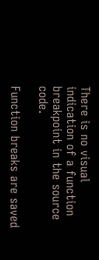There is no visual indication of a function breakpoint in the source code.

Function breaks are saved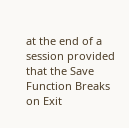at the end of a session provided that the Save Function Breaks on Exit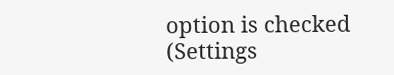option is checked (Settings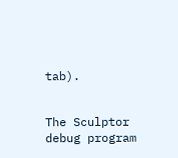tab).


The Sculptor debug program